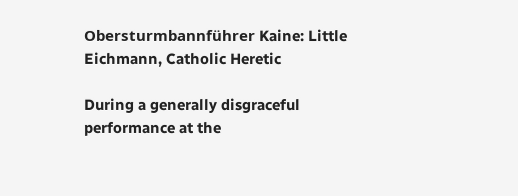Obersturmbannführer Kaine: Little Eichmann, Catholic Heretic

During a generally disgraceful performance at the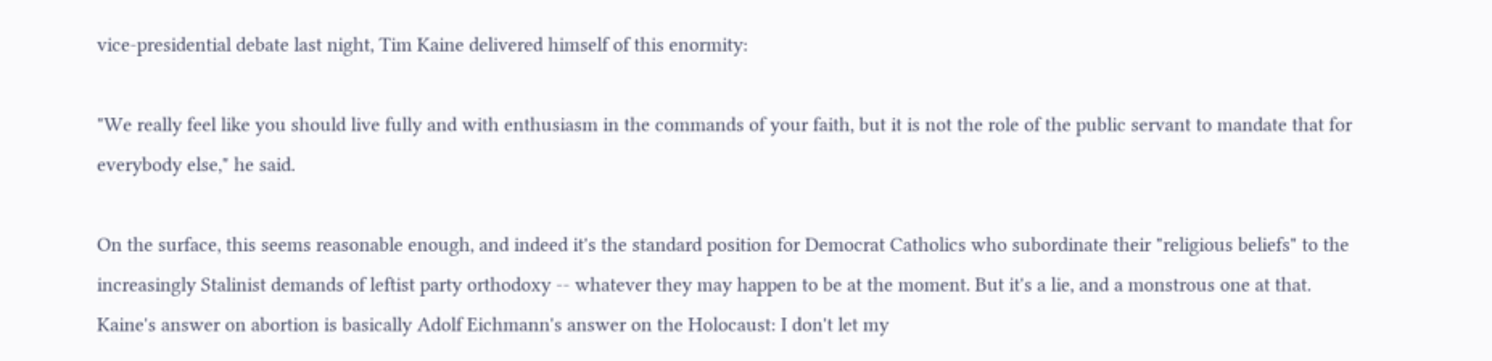vice-presidential debate last night, Tim Kaine delivered himself of this enormity:

"We really feel like you should live fully and with enthusiasm in the commands of your faith, but it is not the role of the public servant to mandate that for everybody else," he said.

On the surface, this seems reasonable enough, and indeed it's the standard position for Democrat Catholics who subordinate their "religious beliefs" to the increasingly Stalinist demands of leftist party orthodoxy -- whatever they may happen to be at the moment. But it's a lie, and a monstrous one at that. Kaine's answer on abortion is basically Adolf Eichmann's answer on the Holocaust: I don't let my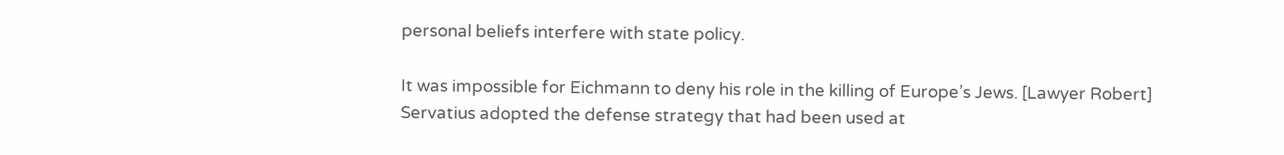personal beliefs interfere with state policy.

It was impossible for Eichmann to deny his role in the killing of Europe’s Jews. [Lawyer Robert] Servatius adopted the defense strategy that had been used at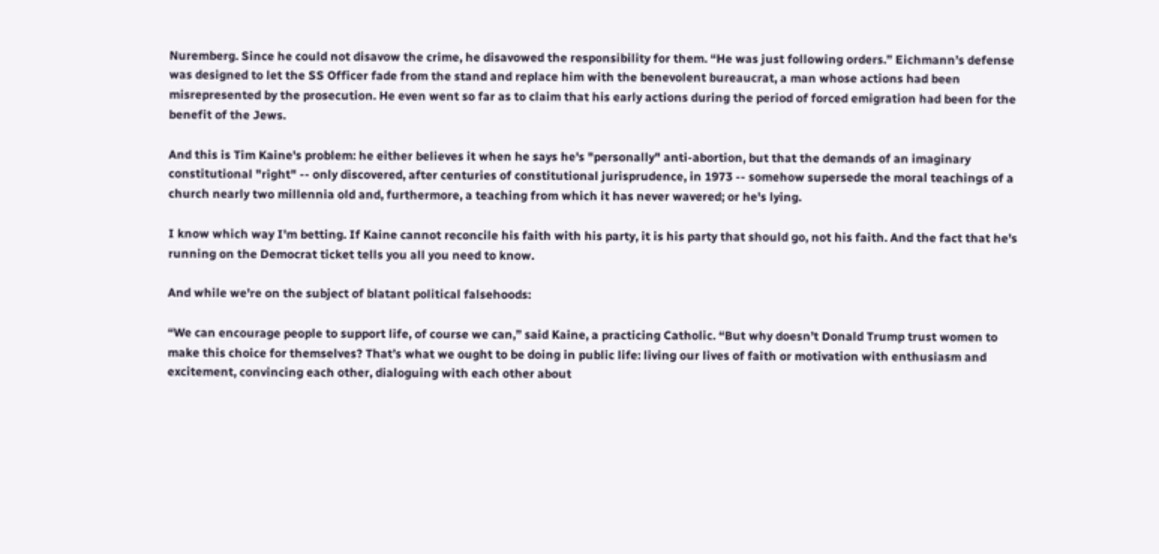Nuremberg. Since he could not disavow the crime, he disavowed the responsibility for them. “He was just following orders.” Eichmann’s defense was designed to let the SS Officer fade from the stand and replace him with the benevolent bureaucrat, a man whose actions had been misrepresented by the prosecution. He even went so far as to claim that his early actions during the period of forced emigration had been for the benefit of the Jews.

And this is Tim Kaine's problem: he either believes it when he says he's "personally" anti-abortion, but that the demands of an imaginary constitutional "right" -- only discovered, after centuries of constitutional jurisprudence, in 1973 -- somehow supersede the moral teachings of a church nearly two millennia old and, furthermore, a teaching from which it has never wavered; or he's lying.

I know which way I'm betting. If Kaine cannot reconcile his faith with his party, it is his party that should go, not his faith. And the fact that he's running on the Democrat ticket tells you all you need to know.

And while we're on the subject of blatant political falsehoods:

“We can encourage people to support life, of course we can,” said Kaine, a practicing Catholic. “But why doesn’t Donald Trump trust women to make this choice for themselves? That’s what we ought to be doing in public life: living our lives of faith or motivation with enthusiasm and excitement, convincing each other, dialoguing with each other about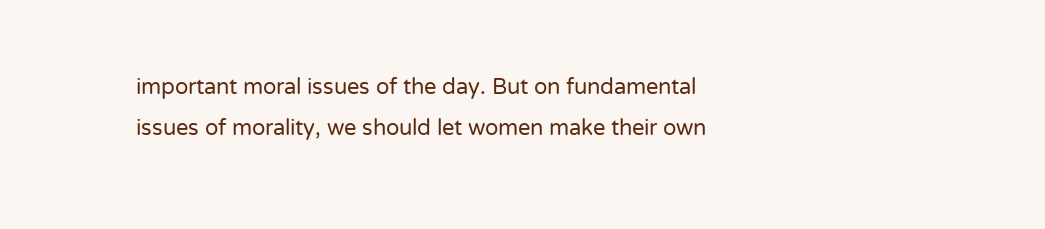important moral issues of the day. But on fundamental issues of morality, we should let women make their own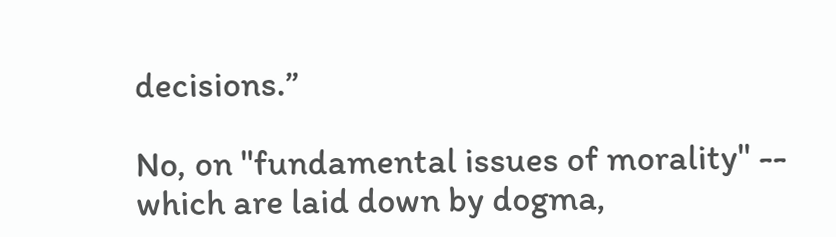decisions.”

No, on "fundamental issues of morality" -- which are laid down by dogma,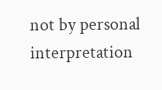not by personal interpretation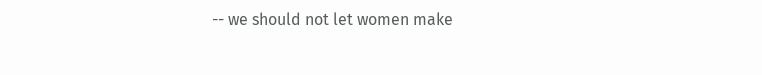-- we should not let women make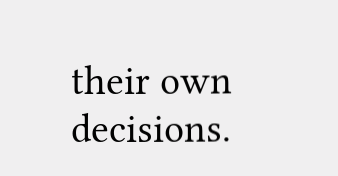their own decisions.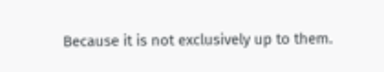Because it is not exclusively up to them.